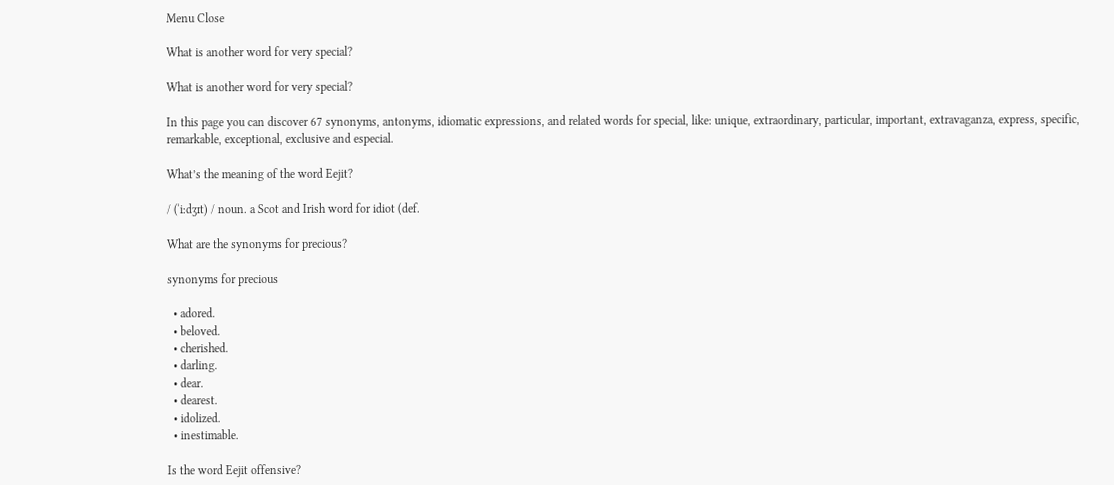Menu Close

What is another word for very special?

What is another word for very special?

In this page you can discover 67 synonyms, antonyms, idiomatic expressions, and related words for special, like: unique, extraordinary, particular, important, extravaganza, express, specific, remarkable, exceptional, exclusive and especial.

What’s the meaning of the word Eejit?

/ (ˈiːdʒɪt) / noun. a Scot and Irish word for idiot (def.

What are the synonyms for precious?

synonyms for precious

  • adored.
  • beloved.
  • cherished.
  • darling.
  • dear.
  • dearest.
  • idolized.
  • inestimable.

Is the word Eejit offensive?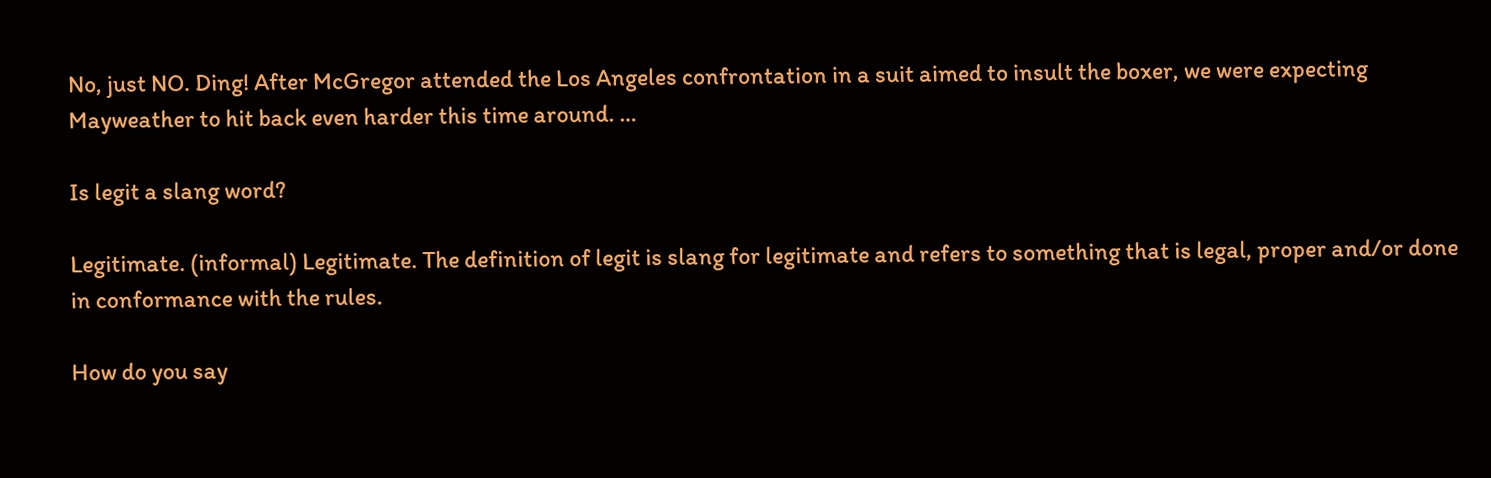No, just NO. Ding! After McGregor attended the Los Angeles confrontation in a suit aimed to insult the boxer, we were expecting Mayweather to hit back even harder this time around. …

Is legit a slang word?

Legitimate. (informal) Legitimate. The definition of legit is slang for legitimate and refers to something that is legal, proper and/or done in conformance with the rules.

How do you say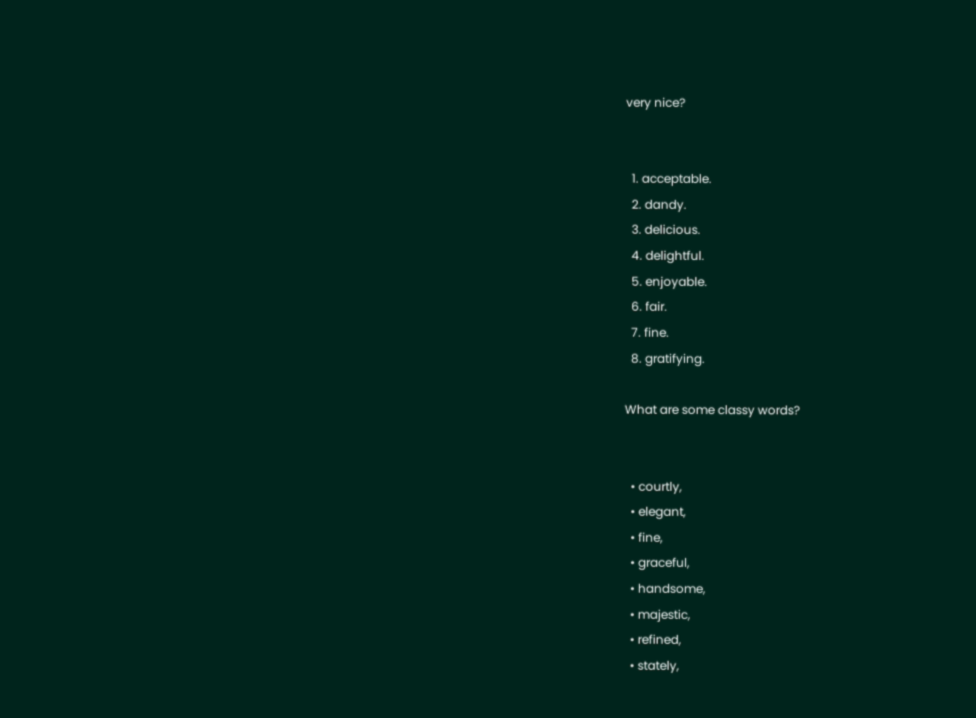very nice?


  1. acceptable.
  2. dandy.
  3. delicious.
  4. delightful.
  5. enjoyable.
  6. fair.
  7. fine.
  8. gratifying.

What are some classy words?


  • courtly,
  • elegant,
  • fine,
  • graceful,
  • handsome,
  • majestic,
  • refined,
  • stately,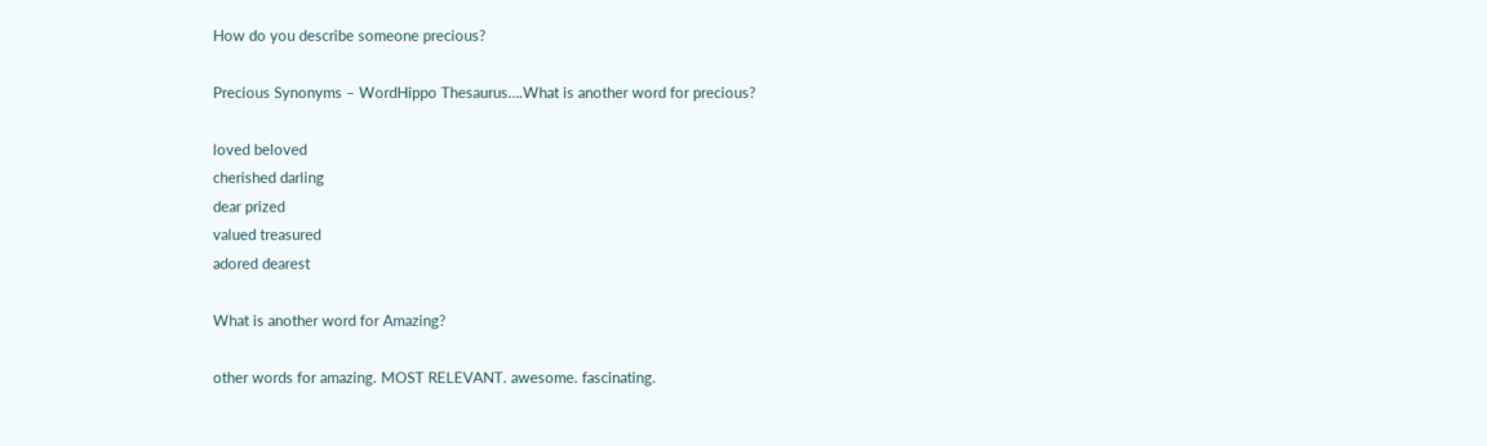How do you describe someone precious?

Precious Synonyms – WordHippo Thesaurus….What is another word for precious?

loved beloved
cherished darling
dear prized
valued treasured
adored dearest

What is another word for Amazing?

other words for amazing. MOST RELEVANT. awesome. fascinating.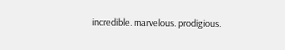incredible. marvelous. prodigious.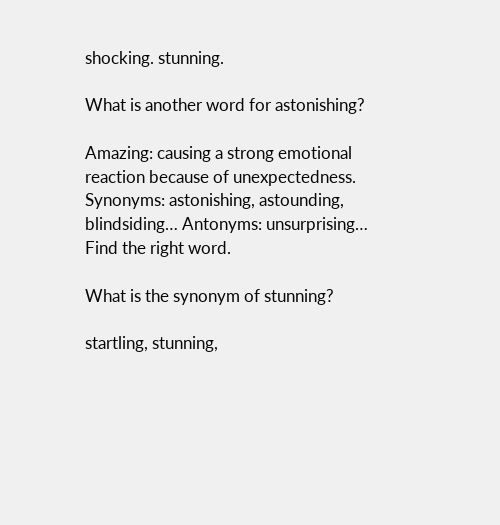shocking. stunning.

What is another word for astonishing?

Amazing: causing a strong emotional reaction because of unexpectedness. Synonyms: astonishing, astounding, blindsiding… Antonyms: unsurprising… Find the right word.

What is the synonym of stunning?

startling, stunning,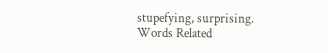stupefying, surprising. Words Related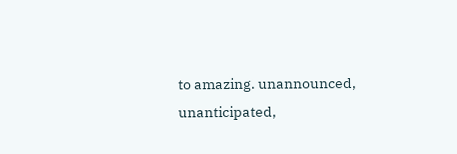to amazing. unannounced, unanticipated,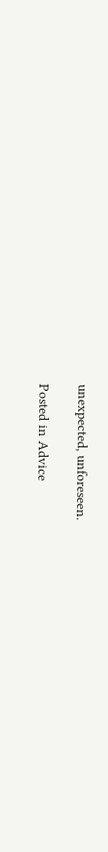unexpected, unforeseen.

Posted in Advice